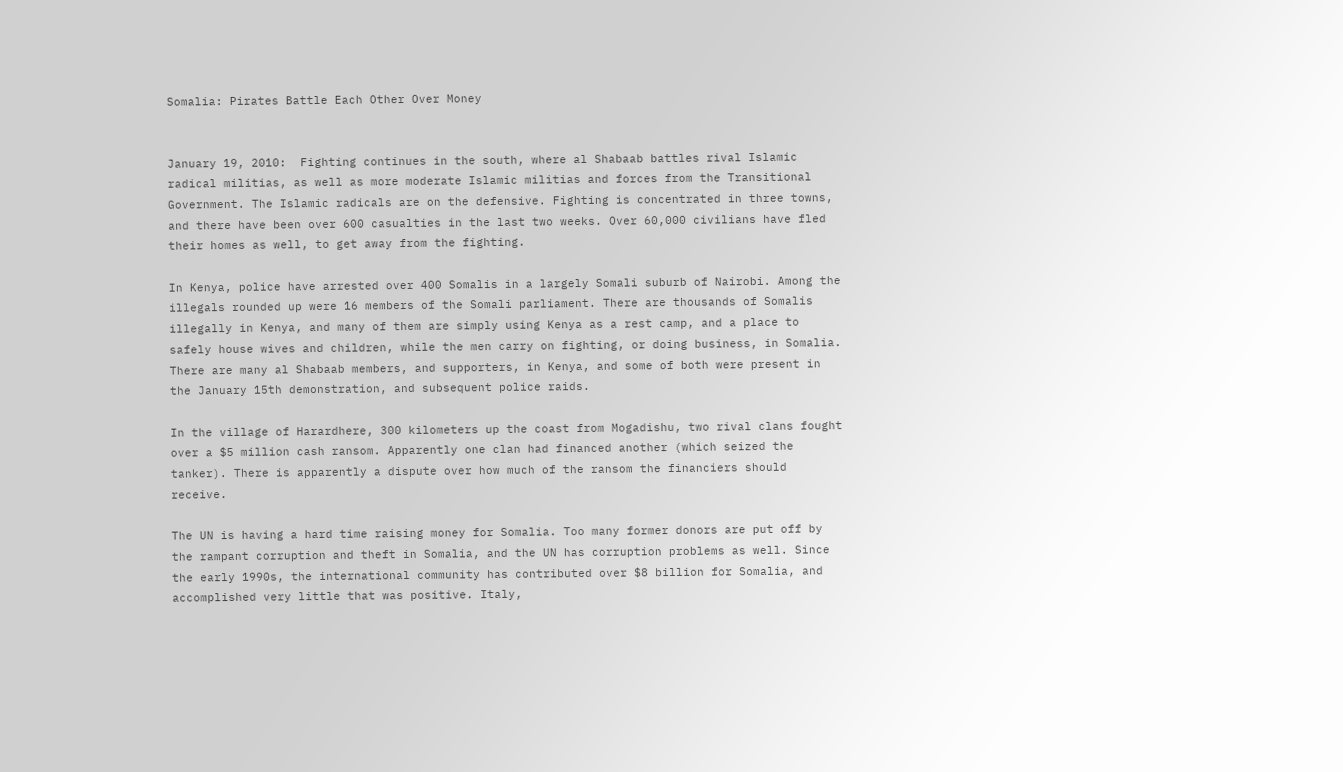Somalia: Pirates Battle Each Other Over Money


January 19, 2010:  Fighting continues in the south, where al Shabaab battles rival Islamic radical militias, as well as more moderate Islamic militias and forces from the Transitional Government. The Islamic radicals are on the defensive. Fighting is concentrated in three towns, and there have been over 600 casualties in the last two weeks. Over 60,000 civilians have fled their homes as well, to get away from the fighting.

In Kenya, police have arrested over 400 Somalis in a largely Somali suburb of Nairobi. Among the illegals rounded up were 16 members of the Somali parliament. There are thousands of Somalis illegally in Kenya, and many of them are simply using Kenya as a rest camp, and a place to safely house wives and children, while the men carry on fighting, or doing business, in Somalia. There are many al Shabaab members, and supporters, in Kenya, and some of both were present in the January 15th demonstration, and subsequent police raids.

In the village of Harardhere, 300 kilometers up the coast from Mogadishu, two rival clans fought over a $5 million cash ransom. Apparently one clan had financed another (which seized the tanker). There is apparently a dispute over how much of the ransom the financiers should receive.

The UN is having a hard time raising money for Somalia. Too many former donors are put off by the rampant corruption and theft in Somalia, and the UN has corruption problems as well. Since the early 1990s, the international community has contributed over $8 billion for Somalia, and accomplished very little that was positive. Italy,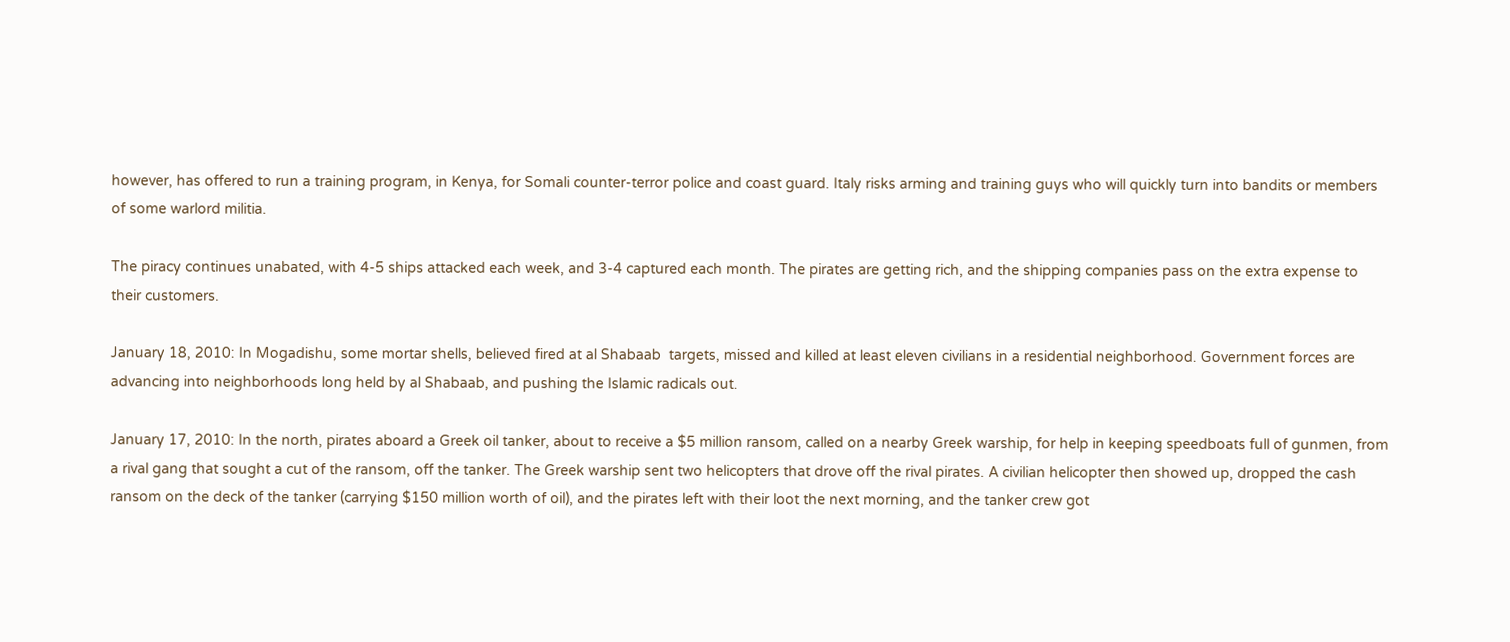however, has offered to run a training program, in Kenya, for Somali counter-terror police and coast guard. Italy risks arming and training guys who will quickly turn into bandits or members of some warlord militia.

The piracy continues unabated, with 4-5 ships attacked each week, and 3-4 captured each month. The pirates are getting rich, and the shipping companies pass on the extra expense to their customers.

January 18, 2010: In Mogadishu, some mortar shells, believed fired at al Shabaab  targets, missed and killed at least eleven civilians in a residential neighborhood. Government forces are advancing into neighborhoods long held by al Shabaab, and pushing the Islamic radicals out.

January 17, 2010: In the north, pirates aboard a Greek oil tanker, about to receive a $5 million ransom, called on a nearby Greek warship, for help in keeping speedboats full of gunmen, from a rival gang that sought a cut of the ransom, off the tanker. The Greek warship sent two helicopters that drove off the rival pirates. A civilian helicopter then showed up, dropped the cash ransom on the deck of the tanker (carrying $150 million worth of oil), and the pirates left with their loot the next morning, and the tanker crew got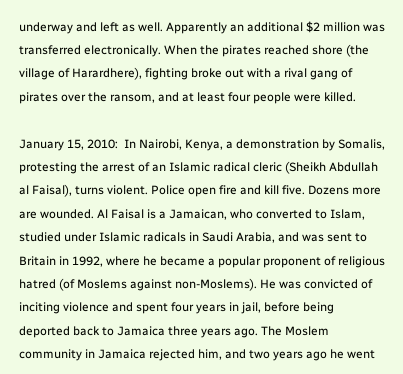underway and left as well. Apparently an additional $2 million was transferred electronically. When the pirates reached shore (the village of Harardhere), fighting broke out with a rival gang of pirates over the ransom, and at least four people were killed.

January 15, 2010:  In Nairobi, Kenya, a demonstration by Somalis, protesting the arrest of an Islamic radical cleric (Sheikh Abdullah al Faisal), turns violent. Police open fire and kill five. Dozens more are wounded. Al Faisal is a Jamaican, who converted to Islam, studied under Islamic radicals in Saudi Arabia, and was sent to Britain in 1992, where he became a popular proponent of religious hatred (of Moslems against non-Moslems). He was convicted of inciting violence and spent four years in jail, before being deported back to Jamaica three years ago. The Moslem community in Jamaica rejected him, and two years ago he went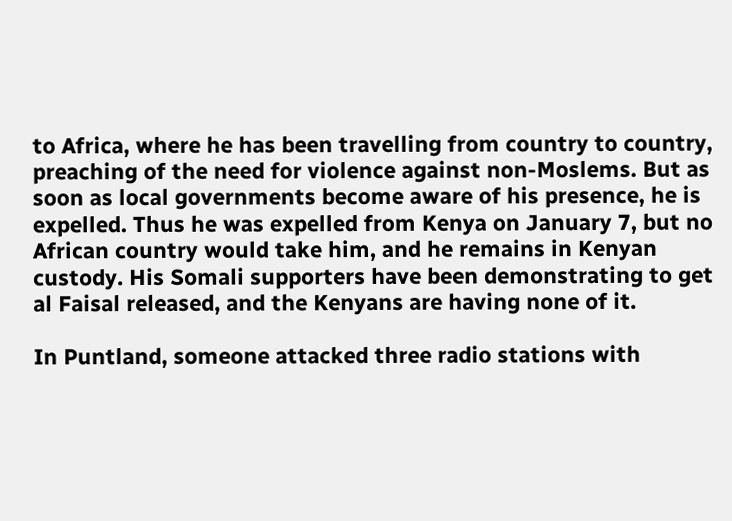to Africa, where he has been travelling from country to country, preaching of the need for violence against non-Moslems. But as soon as local governments become aware of his presence, he is expelled. Thus he was expelled from Kenya on January 7, but no African country would take him, and he remains in Kenyan custody. His Somali supporters have been demonstrating to get al Faisal released, and the Kenyans are having none of it.

In Puntland, someone attacked three radio stations with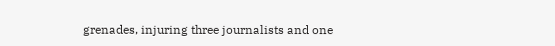grenades, injuring three journalists and one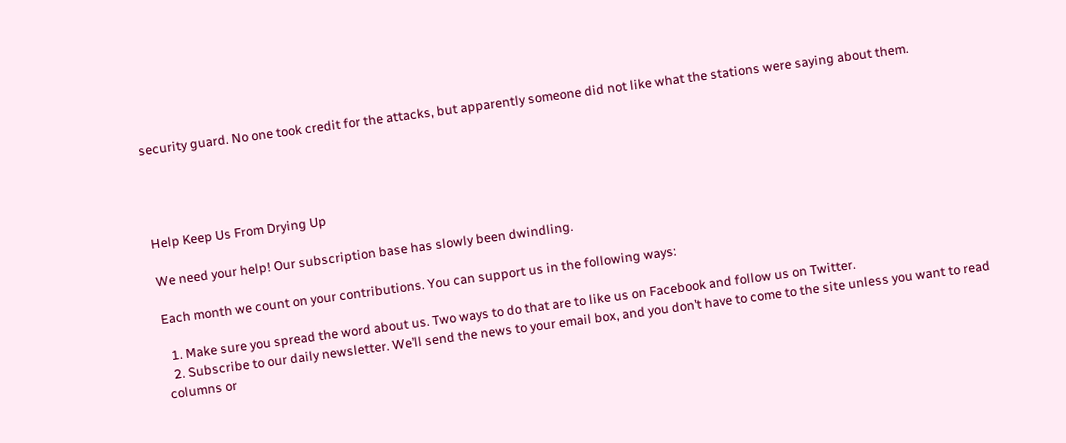security guard. No one took credit for the attacks, but apparently someone did not like what the stations were saying about them.




Help Keep Us From Drying Up

We need your help! Our subscription base has slowly been dwindling.

Each month we count on your contributions. You can support us in the following ways:

  1. Make sure you spread the word about us. Two ways to do that are to like us on Facebook and follow us on Twitter.
  2. Subscribe to our daily newsletter. We’ll send the news to your email box, and you don’t have to come to the site unless you want to read columns or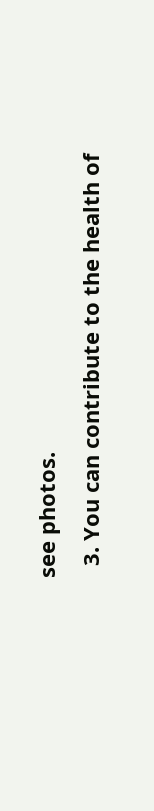see photos.
  3. You can contribute to the health of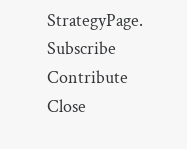StrategyPage.
Subscribe   Contribute   Close